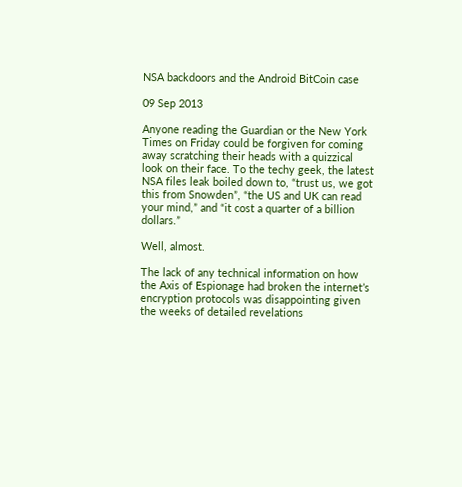NSA backdoors and the Android BitCoin case

09 Sep 2013

Anyone reading the Guardian or the New York Times on Friday could be forgiven for coming away scratching their heads with a quizzical look on their face. To the techy geek, the latest NSA files leak boiled down to, “trust us, we got this from Snowden”, “the US and UK can read your mind,” and “it cost a quarter of a billion dollars.”

Well, almost.

The lack of any technical information on how the Axis of Espionage had broken the internet’s encryption protocols was disappointing given the weeks of detailed revelations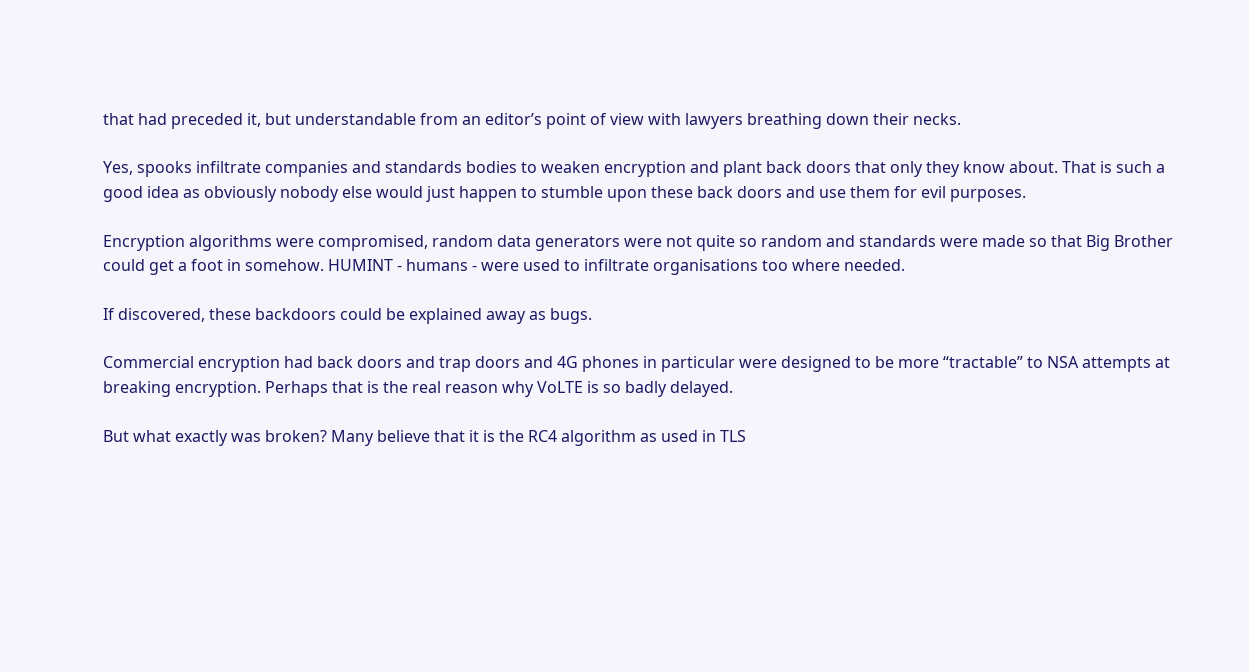that had preceded it, but understandable from an editor’s point of view with lawyers breathing down their necks.

Yes, spooks infiltrate companies and standards bodies to weaken encryption and plant back doors that only they know about. That is such a good idea as obviously nobody else would just happen to stumble upon these back doors and use them for evil purposes.

Encryption algorithms were compromised, random data generators were not quite so random and standards were made so that Big Brother could get a foot in somehow. HUMINT - humans - were used to infiltrate organisations too where needed.

If discovered, these backdoors could be explained away as bugs.

Commercial encryption had back doors and trap doors and 4G phones in particular were designed to be more “tractable” to NSA attempts at breaking encryption. Perhaps that is the real reason why VoLTE is so badly delayed.

But what exactly was broken? Many believe that it is the RC4 algorithm as used in TLS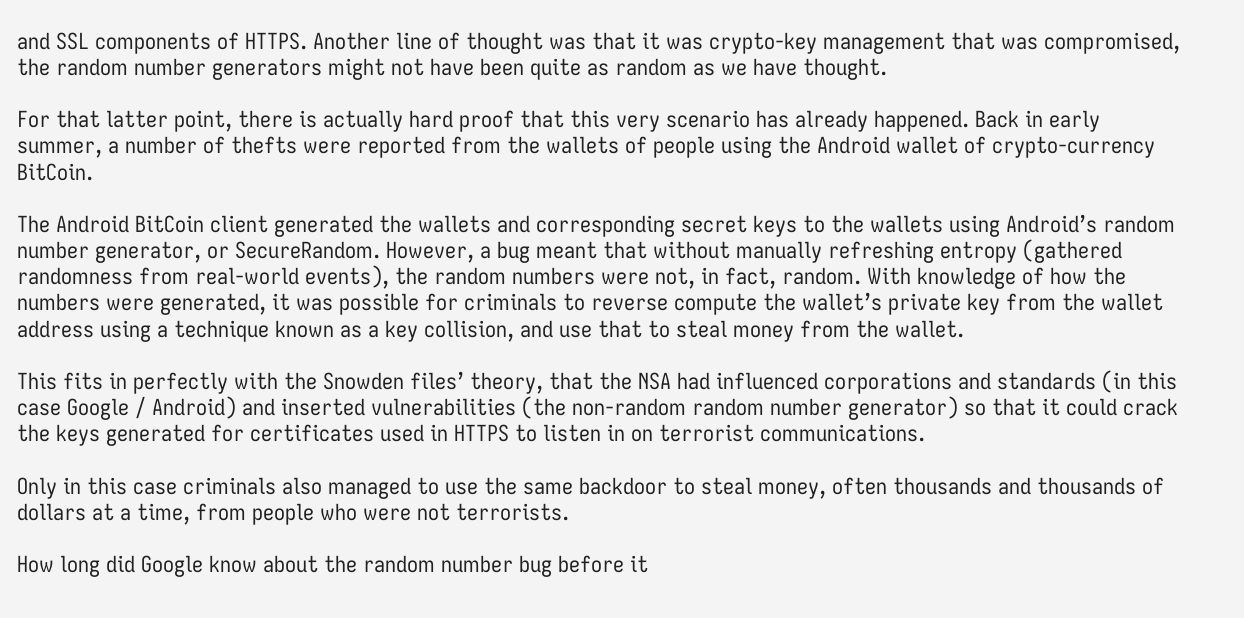and SSL components of HTTPS. Another line of thought was that it was crypto-key management that was compromised, the random number generators might not have been quite as random as we have thought.

For that latter point, there is actually hard proof that this very scenario has already happened. Back in early summer, a number of thefts were reported from the wallets of people using the Android wallet of crypto-currency BitCoin.

The Android BitCoin client generated the wallets and corresponding secret keys to the wallets using Android’s random number generator, or SecureRandom. However, a bug meant that without manually refreshing entropy (gathered randomness from real-world events), the random numbers were not, in fact, random. With knowledge of how the numbers were generated, it was possible for criminals to reverse compute the wallet’s private key from the wallet address using a technique known as a key collision, and use that to steal money from the wallet.

This fits in perfectly with the Snowden files’ theory, that the NSA had influenced corporations and standards (in this case Google / Android) and inserted vulnerabilities (the non-random random number generator) so that it could crack the keys generated for certificates used in HTTPS to listen in on terrorist communications.

Only in this case criminals also managed to use the same backdoor to steal money, often thousands and thousands of dollars at a time, from people who were not terrorists.

How long did Google know about the random number bug before it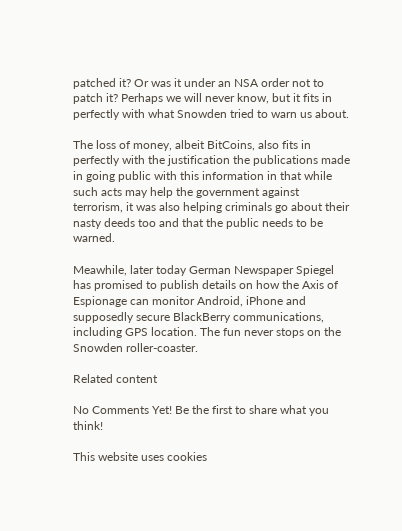patched it? Or was it under an NSA order not to patch it? Perhaps we will never know, but it fits in perfectly with what Snowden tried to warn us about.

The loss of money, albeit BitCoins, also fits in perfectly with the justification the publications made in going public with this information in that while such acts may help the government against terrorism, it was also helping criminals go about their nasty deeds too and that the public needs to be warned.

Meawhile, later today German Newspaper Spiegel has promised to publish details on how the Axis of Espionage can monitor Android, iPhone and supposedly secure BlackBerry communications, including GPS location. The fun never stops on the Snowden roller-coaster.

Related content

No Comments Yet! Be the first to share what you think!

This website uses cookies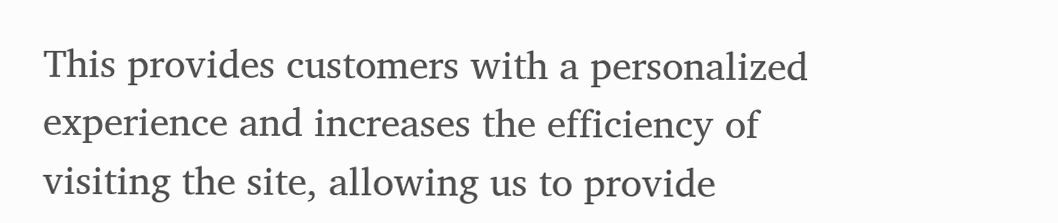This provides customers with a personalized experience and increases the efficiency of visiting the site, allowing us to provide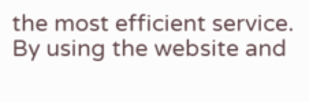the most efficient service. By using the website and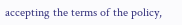accepting the terms of the policy,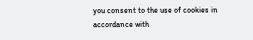you consent to the use of cookies in accordance with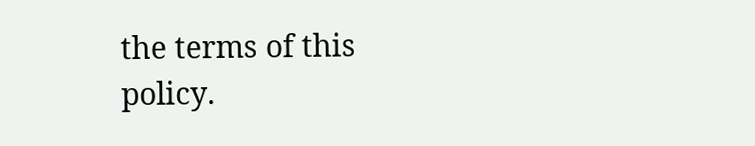the terms of this policy.